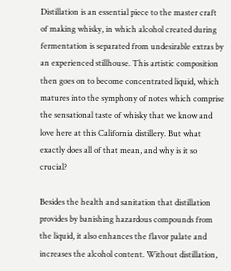Distillation is an essential piece to the master craft of making whisky, in which alcohol created during fermentation is separated from undesirable extras by an experienced stillhouse. This artistic composition then goes on to become concentrated liquid, which matures into the symphony of notes which comprise the sensational taste of whisky that we know and love here at this California distillery. But what exactly does all of that mean, and why is it so crucial?

Besides the health and sanitation that distillation provides by banishing hazardous compounds from the liquid, it also enhances the flavor palate and increases the alcohol content. Without distillation,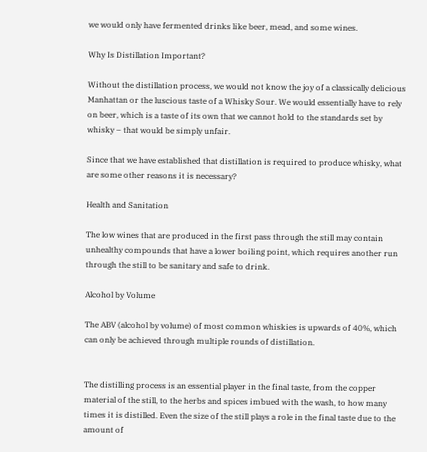we would only have fermented drinks like beer, mead, and some wines.

Why Is Distillation Important?

Without the distillation process, we would not know the joy of a classically delicious Manhattan or the luscious taste of a Whisky Sour. We would essentially have to rely on beer, which is a taste of its own that we cannot hold to the standards set by whisky – that would be simply unfair.

Since that we have established that distillation is required to produce whisky, what are some other reasons it is necessary?

Health and Sanitation

The low wines that are produced in the first pass through the still may contain unhealthy compounds that have a lower boiling point, which requires another run through the still to be sanitary and safe to drink.

Alcohol by Volume

The ABV (alcohol by volume) of most common whiskies is upwards of 40%, which can only be achieved through multiple rounds of distillation.


The distilling process is an essential player in the final taste, from the copper material of the still, to the herbs and spices imbued with the wash, to how many times it is distilled. Even the size of the still plays a role in the final taste due to the amount of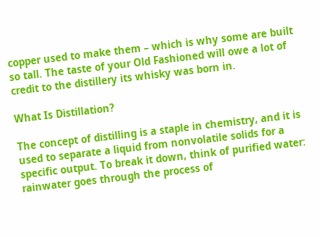copper used to make them – which is why some are built so tall. The taste of your Old Fashioned will owe a lot of credit to the distillery its whisky was born in.

What Is Distillation?

The concept of distilling is a staple in chemistry, and it is used to separate a liquid from nonvolatile solids for a specific output. To break it down, think of purified water: rainwater goes through the process of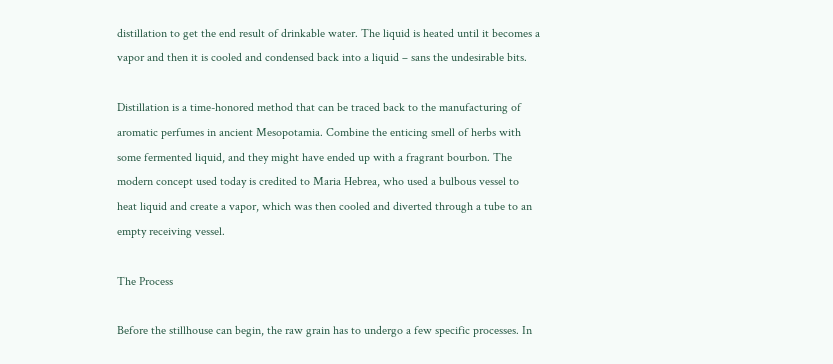distillation to get the end result of drinkable water. The liquid is heated until it becomes a vapor and then it is cooled and condensed back into a liquid – sans the undesirable bits.

Distillation is a time-honored method that can be traced back to the manufacturing of aromatic perfumes in ancient Mesopotamia. Combine the enticing smell of herbs with some fermented liquid, and they might have ended up with a fragrant bourbon. The modern concept used today is credited to Maria Hebrea, who used a bulbous vessel to heat liquid and create a vapor, which was then cooled and diverted through a tube to an empty receiving vessel.

The Process

Before the stillhouse can begin, the raw grain has to undergo a few specific processes. In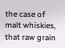the case of malt whiskies, that raw grain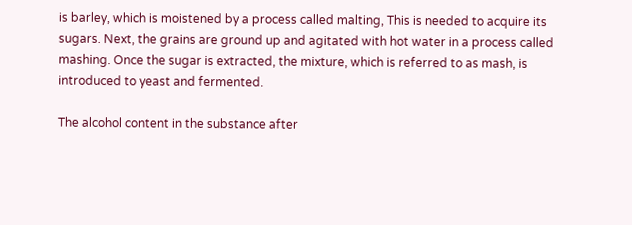is barley, which is moistened by a process called malting, This is needed to acquire its sugars. Next, the grains are ground up and agitated with hot water in a process called mashing. Once the sugar is extracted, the mixture, which is referred to as mash, is introduced to yeast and fermented.

The alcohol content in the substance after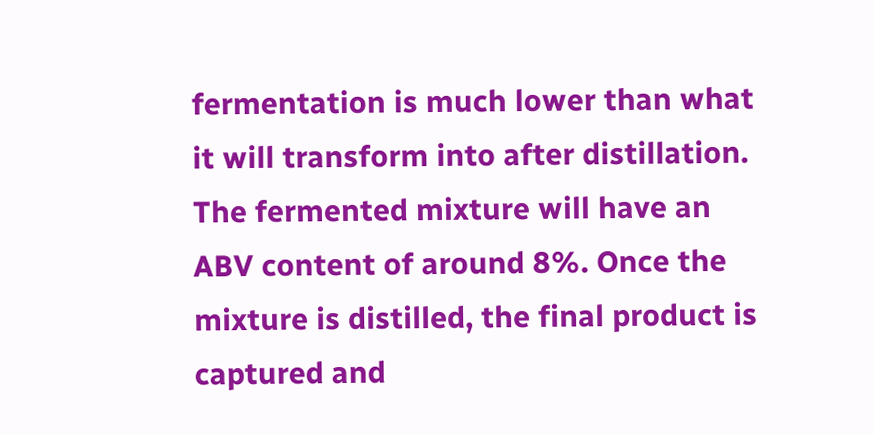fermentation is much lower than what it will transform into after distillation. The fermented mixture will have an ABV content of around 8%. Once the mixture is distilled, the final product is captured and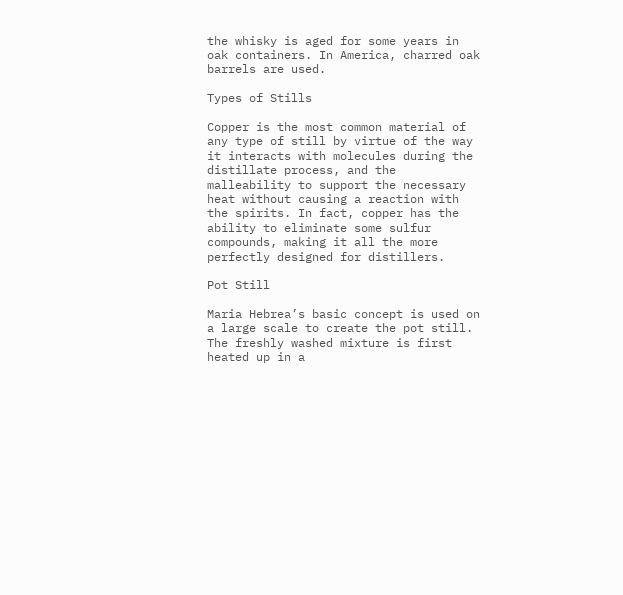the whisky is aged for some years in oak containers. In America, charred oak barrels are used.

Types of Stills

Copper is the most common material of any type of still by virtue of the way it interacts with molecules during the distillate process, and the malleability to support the necessary heat without causing a reaction with the spirits. In fact, copper has the ability to eliminate some sulfur compounds, making it all the more perfectly designed for distillers.

Pot Still

Maria Hebrea’s basic concept is used on a large scale to create the pot still. The freshly washed mixture is first heated up in a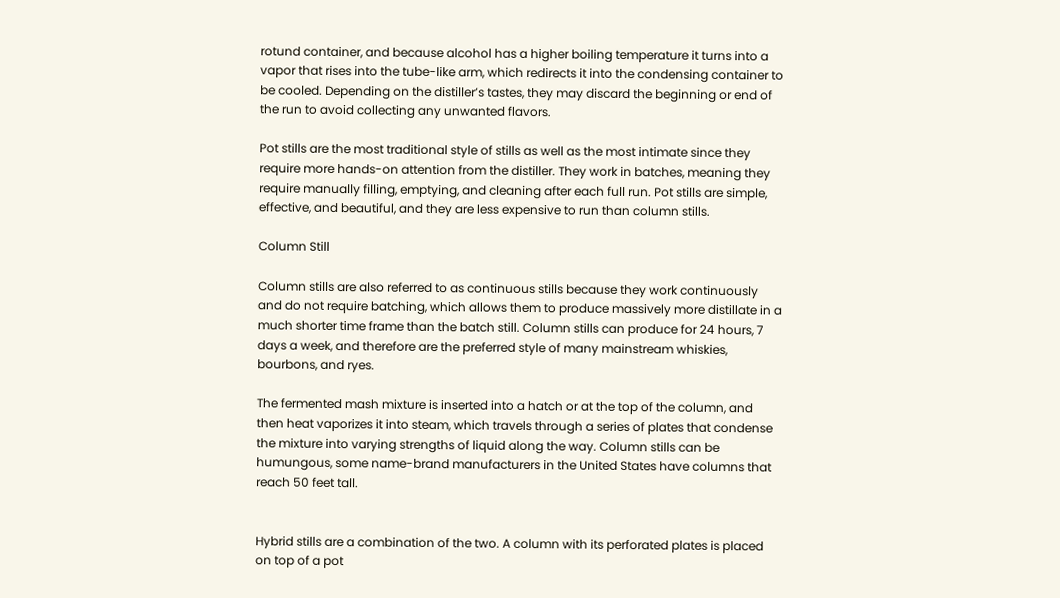rotund container, and because alcohol has a higher boiling temperature it turns into a vapor that rises into the tube-like arm, which redirects it into the condensing container to be cooled. Depending on the distiller’s tastes, they may discard the beginning or end of the run to avoid collecting any unwanted flavors.

Pot stills are the most traditional style of stills as well as the most intimate since they require more hands-on attention from the distiller. They work in batches, meaning they require manually filling, emptying, and cleaning after each full run. Pot stills are simple, effective, and beautiful, and they are less expensive to run than column stills.

Column Still

Column stills are also referred to as continuous stills because they work continuously and do not require batching, which allows them to produce massively more distillate in a much shorter time frame than the batch still. Column stills can produce for 24 hours, 7 days a week, and therefore are the preferred style of many mainstream whiskies, bourbons, and ryes.

The fermented mash mixture is inserted into a hatch or at the top of the column, and then heat vaporizes it into steam, which travels through a series of plates that condense the mixture into varying strengths of liquid along the way. Column stills can be humungous, some name-brand manufacturers in the United States have columns that reach 50 feet tall.


Hybrid stills are a combination of the two. A column with its perforated plates is placed on top of a pot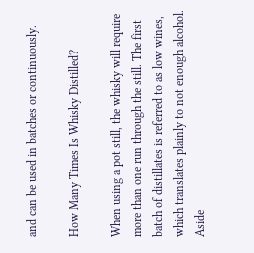and can be used in batches or continuously.

How Many Times Is Whisky Distilled?

When using a pot still, the whisky will require more than one run through the still. The first batch of distillates is referred to as low wines, which translates plainly to not enough alcohol. Aside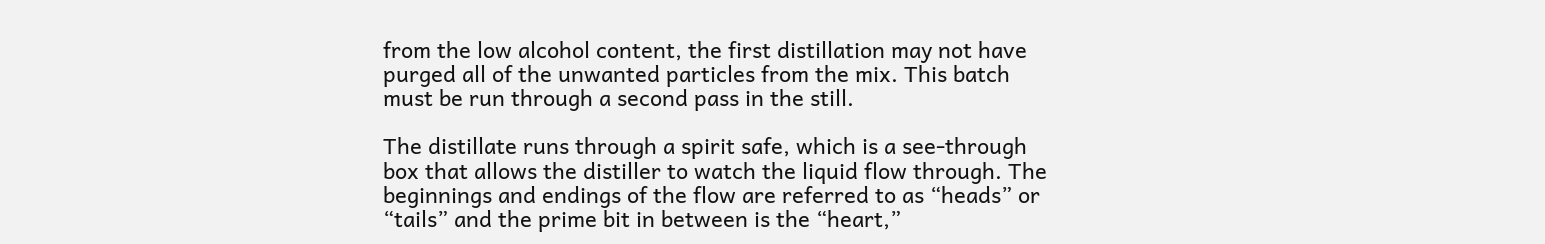from the low alcohol content, the first distillation may not have purged all of the unwanted particles from the mix. This batch must be run through a second pass in the still.

The distillate runs through a spirit safe, which is a see-through box that allows the distiller to watch the liquid flow through. The beginnings and endings of the flow are referred to as “heads” or “tails” and the prime bit in between is the “heart,”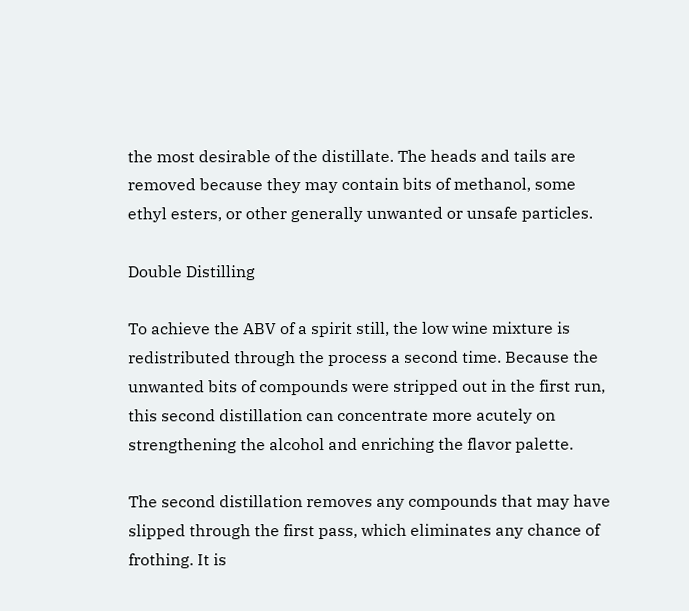the most desirable of the distillate. The heads and tails are removed because they may contain bits of methanol, some ethyl esters, or other generally unwanted or unsafe particles.

Double Distilling

To achieve the ABV of a spirit still, the low wine mixture is redistributed through the process a second time. Because the unwanted bits of compounds were stripped out in the first run, this second distillation can concentrate more acutely on strengthening the alcohol and enriching the flavor palette.

The second distillation removes any compounds that may have slipped through the first pass, which eliminates any chance of frothing. It is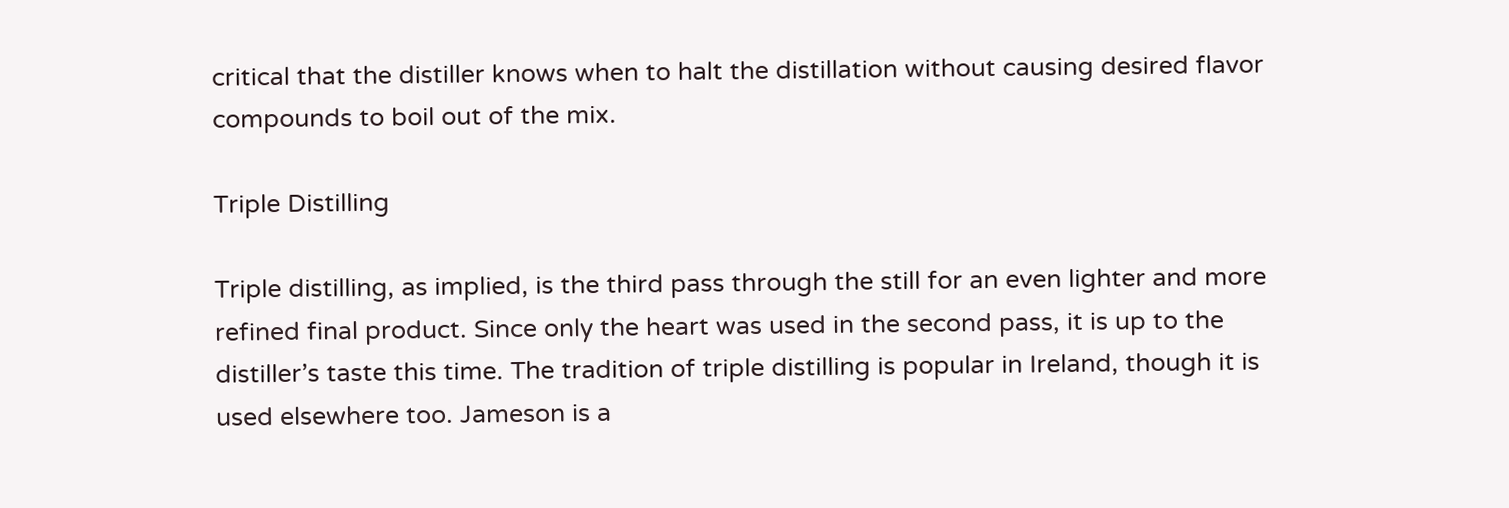critical that the distiller knows when to halt the distillation without causing desired flavor compounds to boil out of the mix.

Triple Distilling

Triple distilling, as implied, is the third pass through the still for an even lighter and more refined final product. Since only the heart was used in the second pass, it is up to the distiller’s taste this time. The tradition of triple distilling is popular in Ireland, though it is used elsewhere too. Jameson is a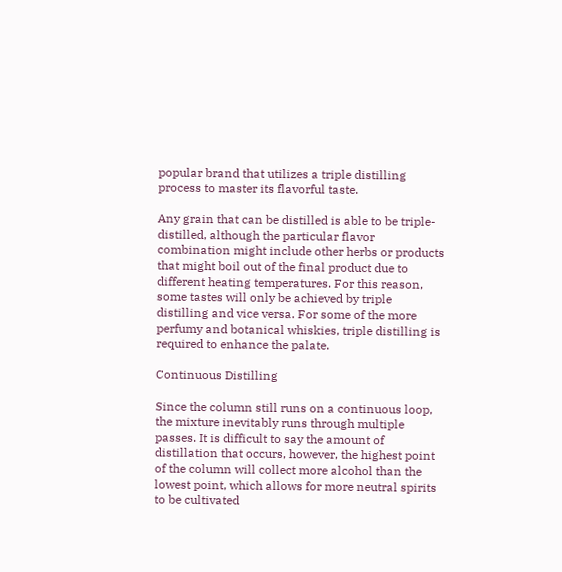popular brand that utilizes a triple distilling process to master its flavorful taste.

Any grain that can be distilled is able to be triple-distilled, although the particular flavor combination might include other herbs or products that might boil out of the final product due to different heating temperatures. For this reason, some tastes will only be achieved by triple distilling and vice versa. For some of the more perfumy and botanical whiskies, triple distilling is required to enhance the palate.

Continuous Distilling

Since the column still runs on a continuous loop, the mixture inevitably runs through multiple passes. It is difficult to say the amount of distillation that occurs, however, the highest point of the column will collect more alcohol than the lowest point, which allows for more neutral spirits to be cultivated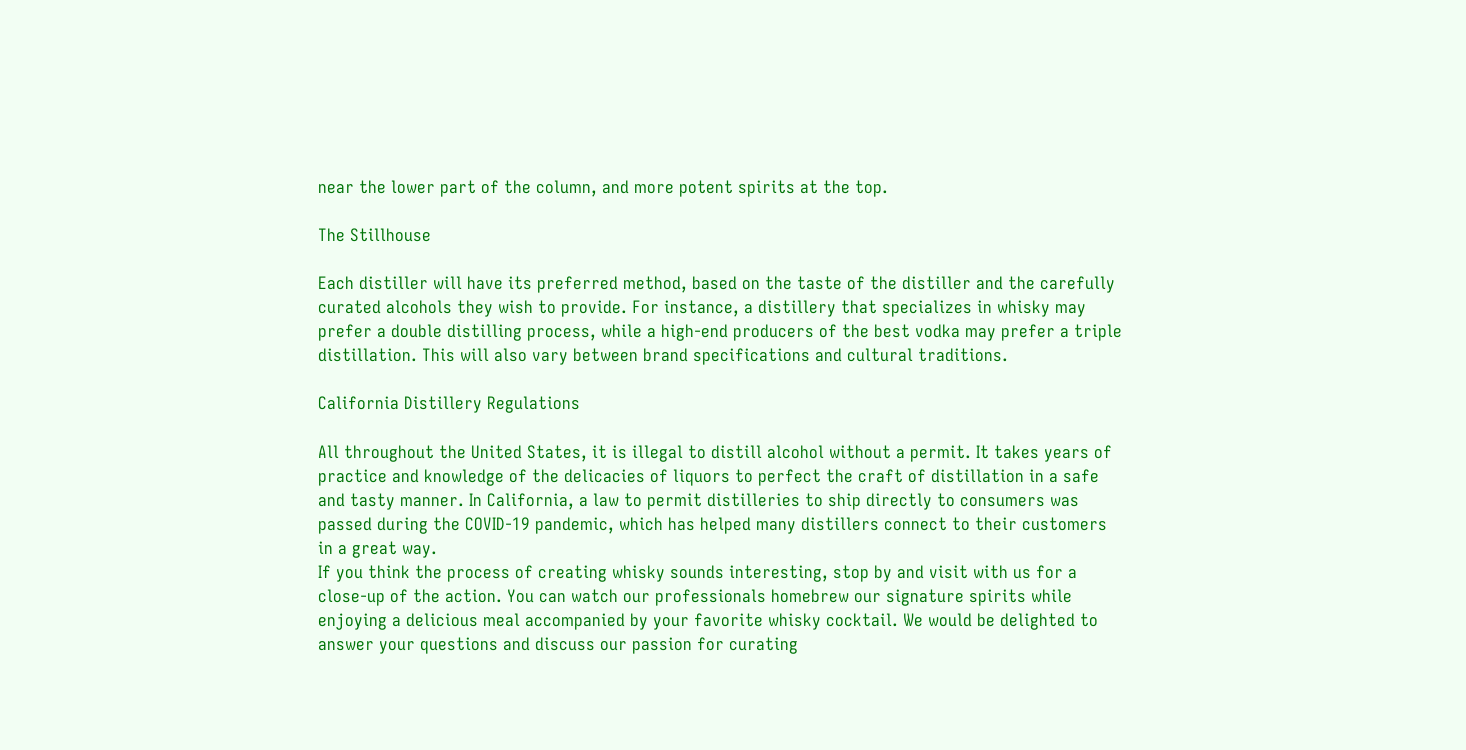near the lower part of the column, and more potent spirits at the top.

The Stillhouse

Each distiller will have its preferred method, based on the taste of the distiller and the carefully curated alcohols they wish to provide. For instance, a distillery that specializes in whisky may prefer a double distilling process, while a high-end producers of the best vodka may prefer a triple distillation. This will also vary between brand specifications and cultural traditions.

California Distillery Regulations

All throughout the United States, it is illegal to distill alcohol without a permit. It takes years of practice and knowledge of the delicacies of liquors to perfect the craft of distillation in a safe and tasty manner. In California, a law to permit distilleries to ship directly to consumers was passed during the COVID-19 pandemic, which has helped many distillers connect to their customers in a great way.
If you think the process of creating whisky sounds interesting, stop by and visit with us for a close-up of the action. You can watch our professionals homebrew our signature spirits while enjoying a delicious meal accompanied by your favorite whisky cocktail. We would be delighted to answer your questions and discuss our passion for curating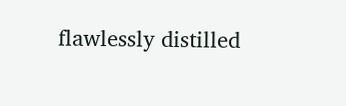flawlessly distilled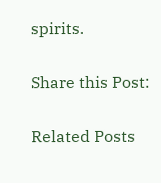spirits.

Share this Post:

Related Posts